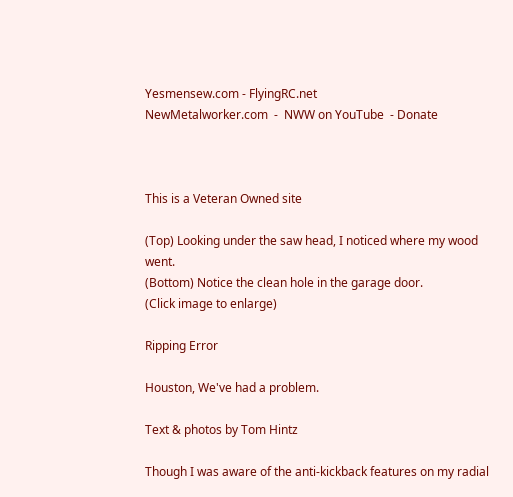Yesmensew.com - FlyingRC.net
NewMetalworker.com  -  NWW on YouTube  - Donate



This is a Veteran Owned site

(Top) Looking under the saw head, I noticed where my wood went.
(Bottom) Notice the clean hole in the garage door.
(Click image to enlarge)

Ripping Error

Houston, We've had a problem.

Text & photos by Tom Hintz

Though I was aware of the anti-kickback features on my radial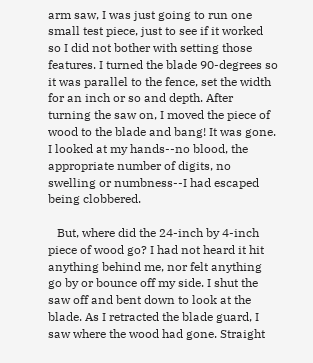arm saw, I was just going to run one small test piece, just to see if it worked so I did not bother with setting those features. I turned the blade 90-degrees so it was parallel to the fence, set the width for an inch or so and depth. After turning the saw on, I moved the piece of wood to the blade and bang! It was gone. I looked at my hands--no blood, the appropriate number of digits, no swelling or numbness--I had escaped being clobbered.

   But, where did the 24-inch by 4-inch piece of wood go? I had not heard it hit anything behind me, nor felt anything go by or bounce off my side. I shut the saw off and bent down to look at the blade. As I retracted the blade guard, I saw where the wood had gone. Straight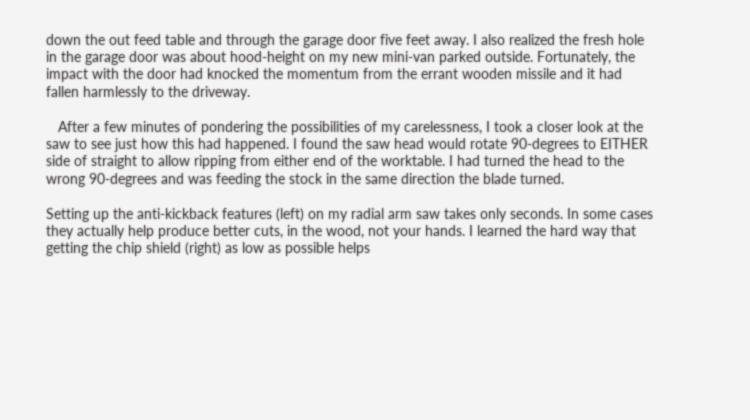down the out feed table and through the garage door five feet away. I also realized the fresh hole in the garage door was about hood-height on my new mini-van parked outside. Fortunately, the impact with the door had knocked the momentum from the errant wooden missile and it had fallen harmlessly to the driveway.

   After a few minutes of pondering the possibilities of my carelessness, I took a closer look at the saw to see just how this had happened. I found the saw head would rotate 90-degrees to EITHER side of straight to allow ripping from either end of the worktable. I had turned the head to the wrong 90-degrees and was feeding the stock in the same direction the blade turned.

Setting up the anti-kickback features (left) on my radial arm saw takes only seconds. In some cases they actually help produce better cuts, in the wood, not your hands. I learned the hard way that getting the chip shield (right) as low as possible helps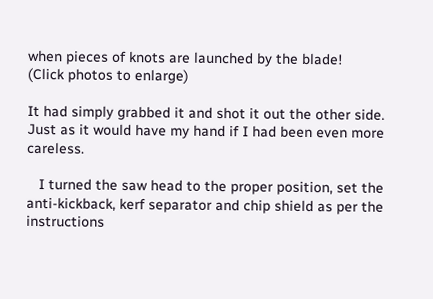when pieces of knots are launched by the blade!
(Click photos to enlarge)

It had simply grabbed it and shot it out the other side. Just as it would have my hand if I had been even more careless.

   I turned the saw head to the proper position, set the anti-kickback, kerf separator and chip shield as per the instructions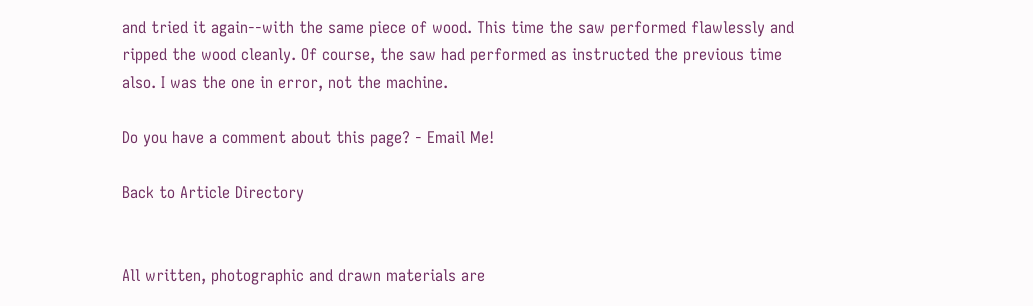and tried it again--with the same piece of wood. This time the saw performed flawlessly and ripped the wood cleanly. Of course, the saw had performed as instructed the previous time also. I was the one in error, not the machine.

Do you have a comment about this page? - Email Me!

Back to Article Directory


All written, photographic and drawn materials are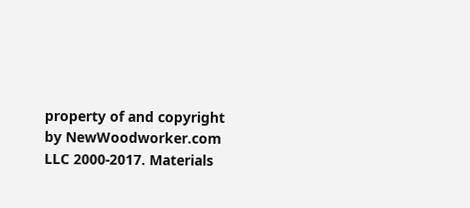property of and copyright by NewWoodworker.com LLC 2000-2017. Materials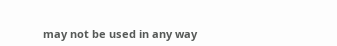may not be used in any way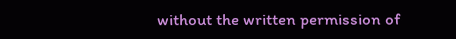without the written permission of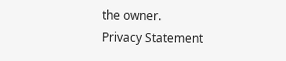the owner.
Privacy Statement